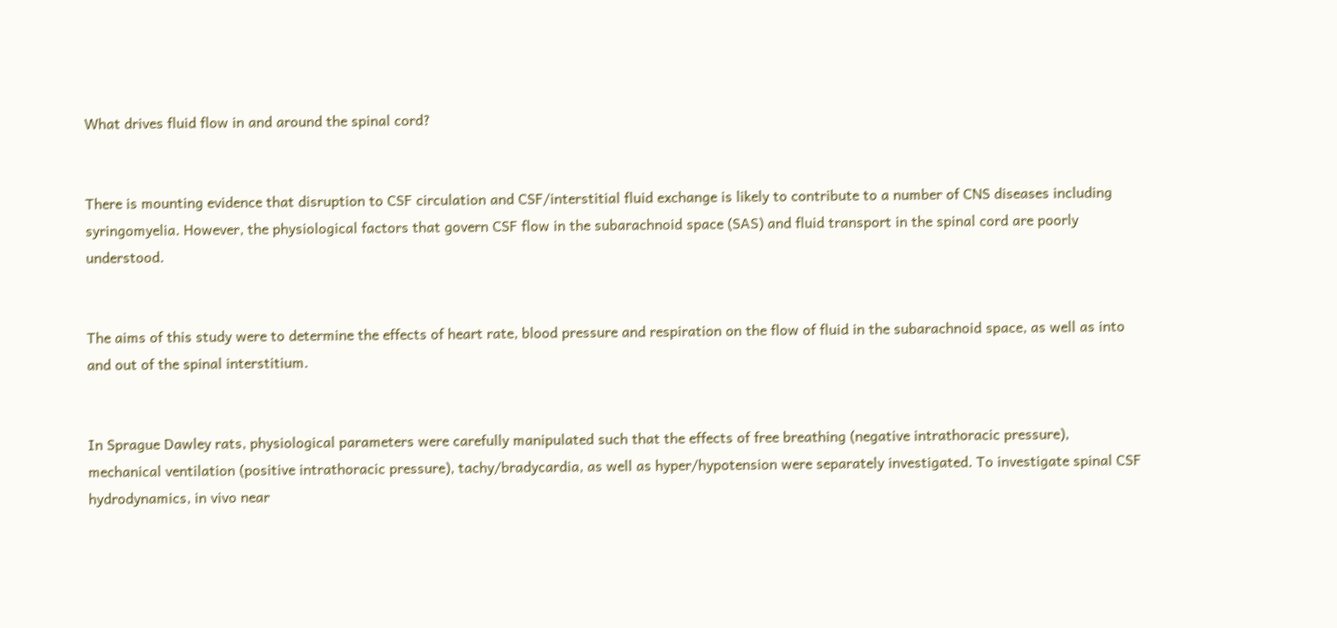What drives fluid flow in and around the spinal cord?


There is mounting evidence that disruption to CSF circulation and CSF/interstitial fluid exchange is likely to contribute to a number of CNS diseases including syringomyelia. However, the physiological factors that govern CSF flow in the subarachnoid space (SAS) and fluid transport in the spinal cord are poorly understood.


The aims of this study were to determine the effects of heart rate, blood pressure and respiration on the flow of fluid in the subarachnoid space, as well as into and out of the spinal interstitium.


In Sprague Dawley rats, physiological parameters were carefully manipulated such that the effects of free breathing (negative intrathoracic pressure), mechanical ventilation (positive intrathoracic pressure), tachy/bradycardia, as well as hyper/hypotension were separately investigated. To investigate spinal CSF hydrodynamics, in vivo near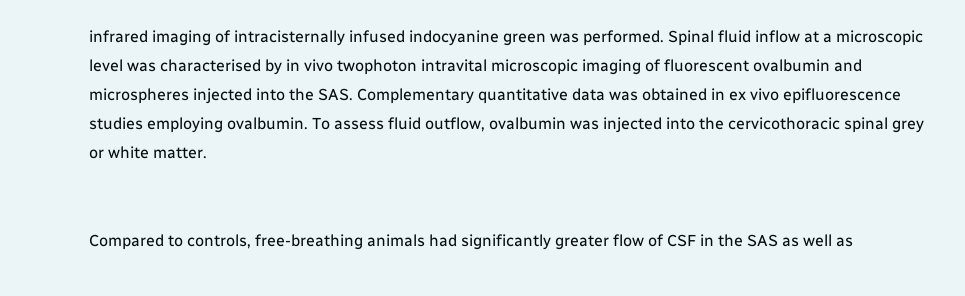infrared imaging of intracisternally infused indocyanine green was performed. Spinal fluid inflow at a microscopic level was characterised by in vivo twophoton intravital microscopic imaging of fluorescent ovalbumin and microspheres injected into the SAS. Complementary quantitative data was obtained in ex vivo epifluorescence studies employing ovalbumin. To assess fluid outflow, ovalbumin was injected into the cervicothoracic spinal grey or white matter.


Compared to controls, free-breathing animals had significantly greater flow of CSF in the SAS as well as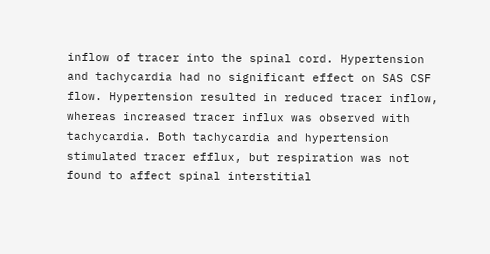inflow of tracer into the spinal cord. Hypertension and tachycardia had no significant effect on SAS CSF flow. Hypertension resulted in reduced tracer inflow, whereas increased tracer influx was observed with tachycardia. Both tachycardia and hypertension stimulated tracer efflux, but respiration was not found to affect spinal interstitial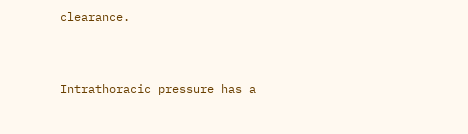clearance.


Intrathoracic pressure has a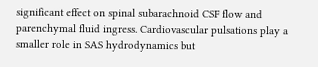significant effect on spinal subarachnoid CSF flow and parenchymal fluid ingress. Cardiovascular pulsations play a smaller role in SAS hydrodynamics but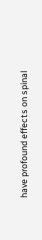have profound effects on spinal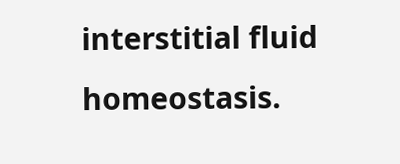interstitial fluid homeostasis.